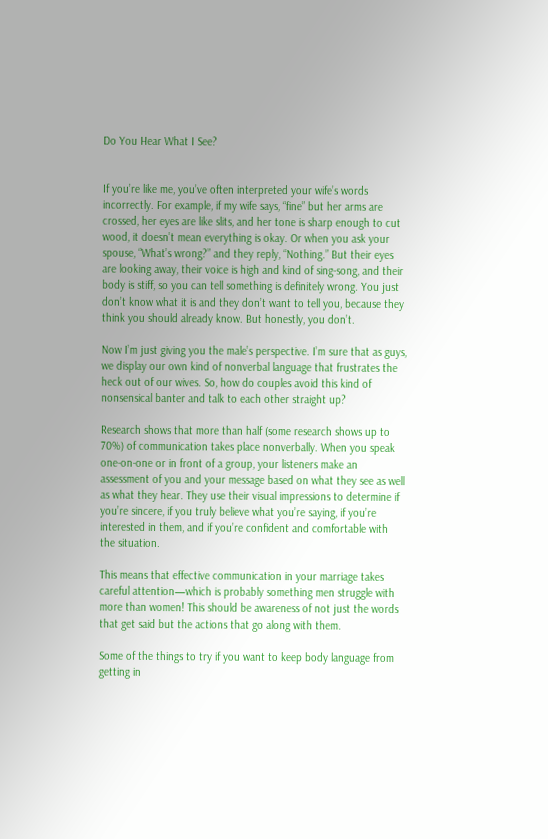Do You Hear What I See?


If you’re like me, you’ve often interpreted your wife’s words incorrectly. For example, if my wife says, “fine” but her arms are crossed, her eyes are like slits, and her tone is sharp enough to cut wood, it doesn’t mean everything is okay. Or when you ask your spouse, “What’s wrong?” and they reply, “Nothing.” But their eyes are looking away, their voice is high and kind of sing-song, and their body is stiff, so you can tell something is definitely wrong. You just don’t know what it is and they don’t want to tell you, because they think you should already know. But honestly, you don’t.

Now I’m just giving you the male’s perspective. I’m sure that as guys, we display our own kind of nonverbal language that frustrates the heck out of our wives. So, how do couples avoid this kind of nonsensical banter and talk to each other straight up?

Research shows that more than half (some research shows up to 70%) of communication takes place nonverbally. When you speak one-on-one or in front of a group, your listeners make an assessment of you and your message based on what they see as well as what they hear. They use their visual impressions to determine if you’re sincere, if you truly believe what you’re saying, if you’re interested in them, and if you’re confident and comfortable with the situation.

This means that effective communication in your marriage takes careful attention—which is probably something men struggle with more than women! This should be awareness of not just the words that get said but the actions that go along with them.

Some of the things to try if you want to keep body language from getting in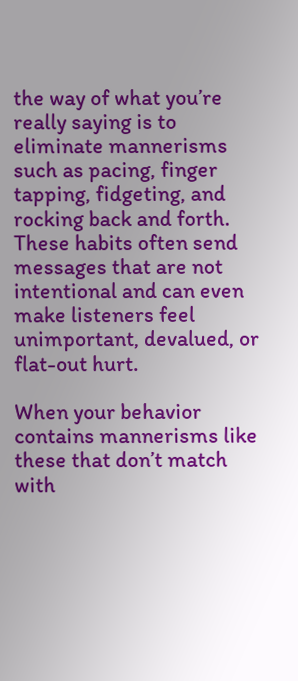the way of what you’re really saying is to eliminate mannerisms such as pacing, finger tapping, fidgeting, and rocking back and forth. These habits often send messages that are not intentional and can even make listeners feel unimportant, devalued, or flat-out hurt.

When your behavior contains mannerisms like these that don’t match with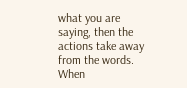what you are saying, then the actions take away from the words. When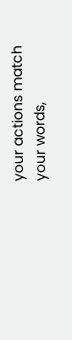your actions match your words,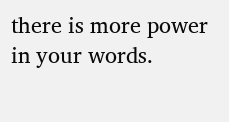there is more power in your words.